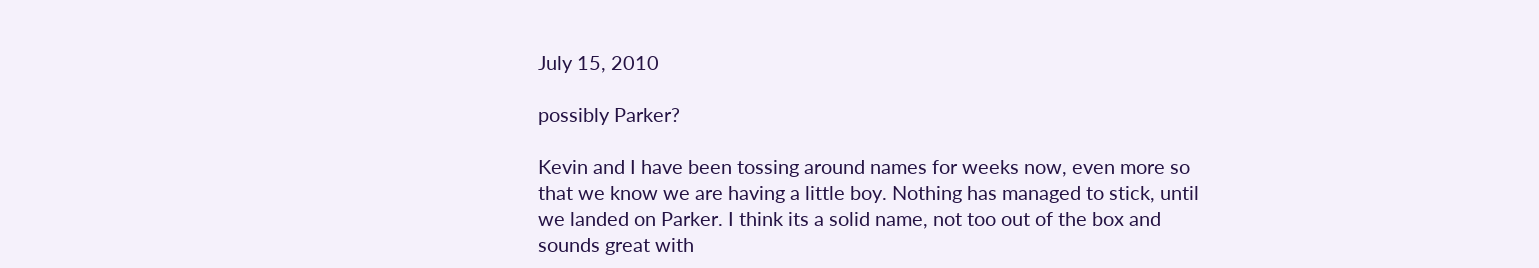July 15, 2010

possibly Parker?

Kevin and I have been tossing around names for weeks now, even more so that we know we are having a little boy. Nothing has managed to stick, until we landed on Parker. I think its a solid name, not too out of the box and sounds great with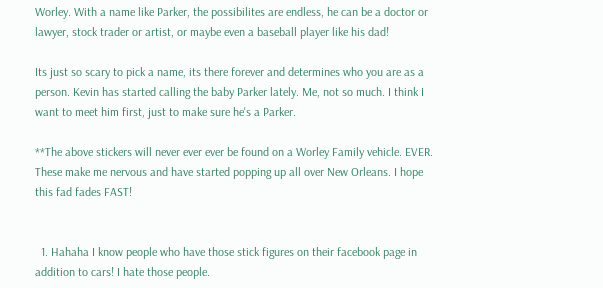Worley. With a name like Parker, the possibilites are endless, he can be a doctor or lawyer, stock trader or artist, or maybe even a baseball player like his dad!

Its just so scary to pick a name, its there forever and determines who you are as a person. Kevin has started calling the baby Parker lately. Me, not so much. I think I want to meet him first, just to make sure he's a Parker.

**The above stickers will never ever ever be found on a Worley Family vehicle. EVER. These make me nervous and have started popping up all over New Orleans. I hope this fad fades FAST!


  1. Hahaha I know people who have those stick figures on their facebook page in addition to cars! I hate those people.